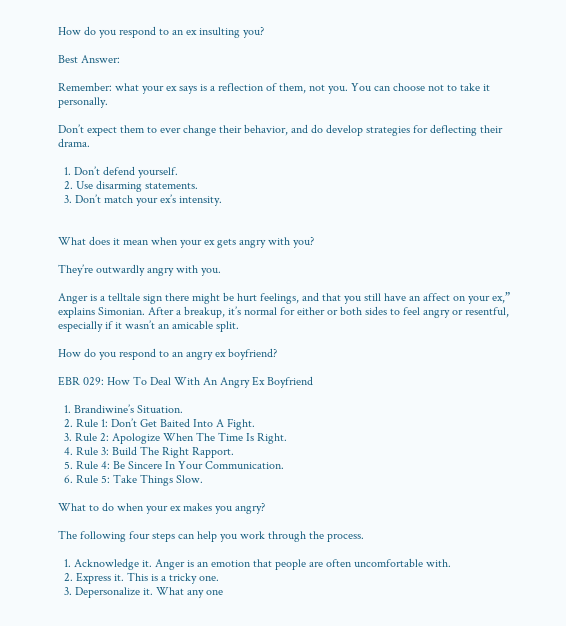How do you respond to an ex insulting you?

Best Answer:

Remember: what your ex says is a reflection of them, not you. You can choose not to take it personally.

Don’t expect them to ever change their behavior, and do develop strategies for deflecting their drama.

  1. Don’t defend yourself.
  2. Use disarming statements.
  3. Don’t match your ex’s intensity.


What does it mean when your ex gets angry with you?

They’re outwardly angry with you.

Anger is a telltale sign there might be hurt feelings, and that you still have an affect on your ex,” explains Simonian. After a breakup, it’s normal for either or both sides to feel angry or resentful, especially if it wasn’t an amicable split.

How do you respond to an angry ex boyfriend?

EBR 029: How To Deal With An Angry Ex Boyfriend

  1. Brandiwine’s Situation.
  2. Rule 1: Don’t Get Baited Into A Fight.
  3. Rule 2: Apologize When The Time Is Right.
  4. Rule 3: Build The Right Rapport.
  5. Rule 4: Be Sincere In Your Communication.
  6. Rule 5: Take Things Slow.

What to do when your ex makes you angry?

The following four steps can help you work through the process.

  1. Acknowledge it. Anger is an emotion that people are often uncomfortable with.
  2. Express it. This is a tricky one.
  3. Depersonalize it. What any one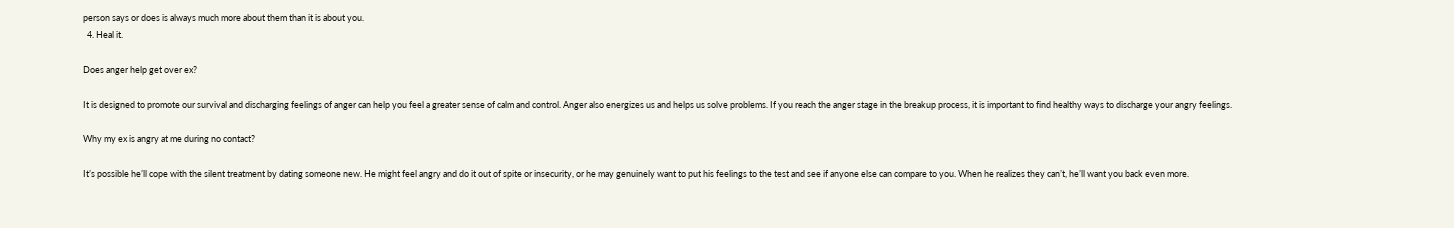person says or does is always much more about them than it is about you.
  4. Heal it.

Does anger help get over ex?

It is designed to promote our survival and discharging feelings of anger can help you feel a greater sense of calm and control. Anger also energizes us and helps us solve problems. If you reach the anger stage in the breakup process, it is important to find healthy ways to discharge your angry feelings.

Why my ex is angry at me during no contact?

It’s possible he’ll cope with the silent treatment by dating someone new. He might feel angry and do it out of spite or insecurity, or he may genuinely want to put his feelings to the test and see if anyone else can compare to you. When he realizes they can’t, he’ll want you back even more.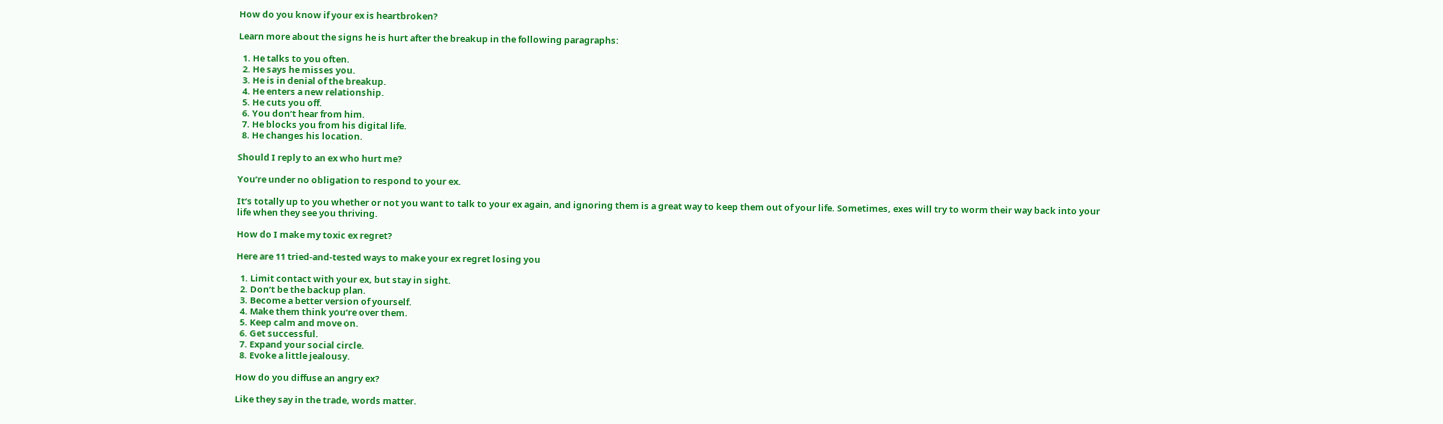How do you know if your ex is heartbroken?

Learn more about the signs he is hurt after the breakup in the following paragraphs:

  1. He talks to you often.
  2. He says he misses you.
  3. He is in denial of the breakup.
  4. He enters a new relationship.
  5. He cuts you off.
  6. You don’t hear from him.
  7. He blocks you from his digital life.
  8. He changes his location.

Should I reply to an ex who hurt me?

You’re under no obligation to respond to your ex.

It’s totally up to you whether or not you want to talk to your ex again, and ignoring them is a great way to keep them out of your life. Sometimes, exes will try to worm their way back into your life when they see you thriving.

How do I make my toxic ex regret?

Here are 11 tried-and-tested ways to make your ex regret losing you

  1. Limit contact with your ex, but stay in sight.
  2. Don’t be the backup plan.
  3. Become a better version of yourself.
  4. Make them think you’re over them.
  5. Keep calm and move on.
  6. Get successful.
  7. Expand your social circle.
  8. Evoke a little jealousy.

How do you diffuse an angry ex?

Like they say in the trade, words matter.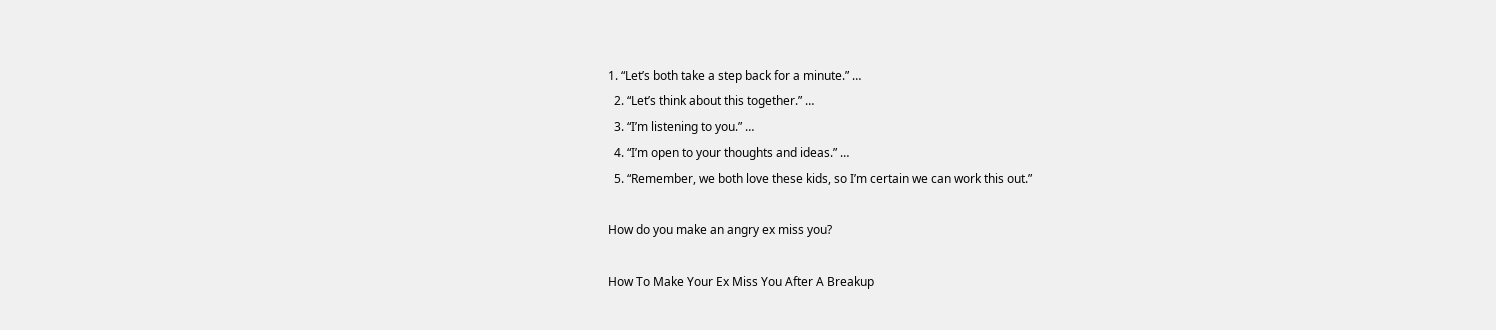1. “Let’s both take a step back for a minute.” …
  2. “Let’s think about this together.” …
  3. “I’m listening to you.” …
  4. “I’m open to your thoughts and ideas.” …
  5. “Remember, we both love these kids, so I’m certain we can work this out.”

How do you make an angry ex miss you?

How To Make Your Ex Miss You After A Breakup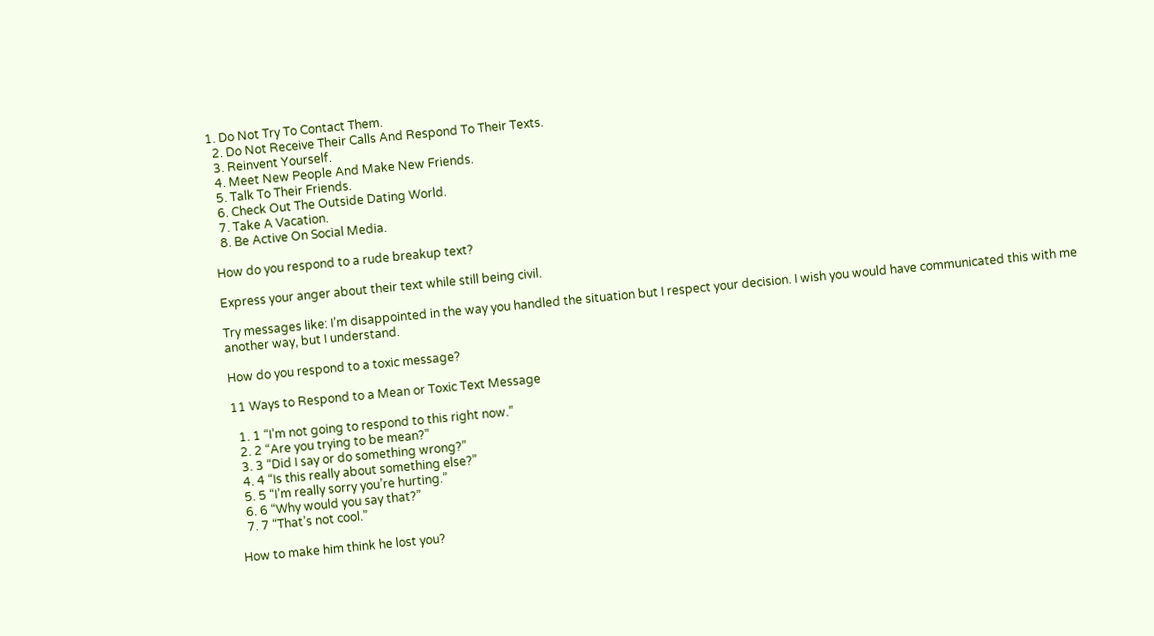1. Do Not Try To Contact Them.
  2. Do Not Receive Their Calls And Respond To Their Texts.
  3. Reinvent Yourself.
  4. Meet New People And Make New Friends.
  5. Talk To Their Friends.
  6. Check Out The Outside Dating World.
  7. Take A Vacation.
  8. Be Active On Social Media.

How do you respond to a rude breakup text?

Express your anger about their text while still being civil.

Try messages like: I’m disappointed in the way you handled the situation but I respect your decision. I wish you would have communicated this with me another way, but I understand.

How do you respond to a toxic message?

11 Ways to Respond to a Mean or Toxic Text Message

  1. 1 “I’m not going to respond to this right now.”
  2. 2 “Are you trying to be mean?”
  3. 3 “Did I say or do something wrong?”
  4. 4 “Is this really about something else?”
  5. 5 “I’m really sorry you’re hurting.”
  6. 6 “Why would you say that?”
  7. 7 “That’s not cool.”

How to make him think he lost you?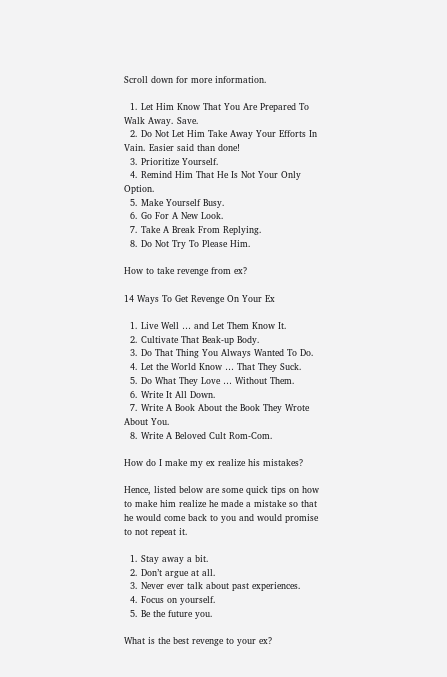Scroll down for more information.

  1. Let Him Know That You Are Prepared To Walk Away. Save.
  2. Do Not Let Him Take Away Your Efforts In Vain. Easier said than done!
  3. Prioritize Yourself.
  4. Remind Him That He Is Not Your Only Option.
  5. Make Yourself Busy.
  6. Go For A New Look.
  7. Take A Break From Replying.
  8. Do Not Try To Please Him.

How to take revenge from ex?

14 Ways To Get Revenge On Your Ex

  1. Live Well … and Let Them Know It.
  2. Cultivate That Beak-up Body.
  3. Do That Thing You Always Wanted To Do.
  4. Let the World Know … That They Suck.
  5. Do What They Love … Without Them.
  6. Write It All Down.
  7. Write A Book About the Book They Wrote About You.
  8. Write A Beloved Cult Rom-Com.

How do I make my ex realize his mistakes?

Hence, listed below are some quick tips on how to make him realize he made a mistake so that he would come back to you and would promise to not repeat it.

  1. Stay away a bit.
  2. Don’t argue at all.
  3. Never ever talk about past experiences.
  4. Focus on yourself.
  5. Be the future you.

What is the best revenge to your ex?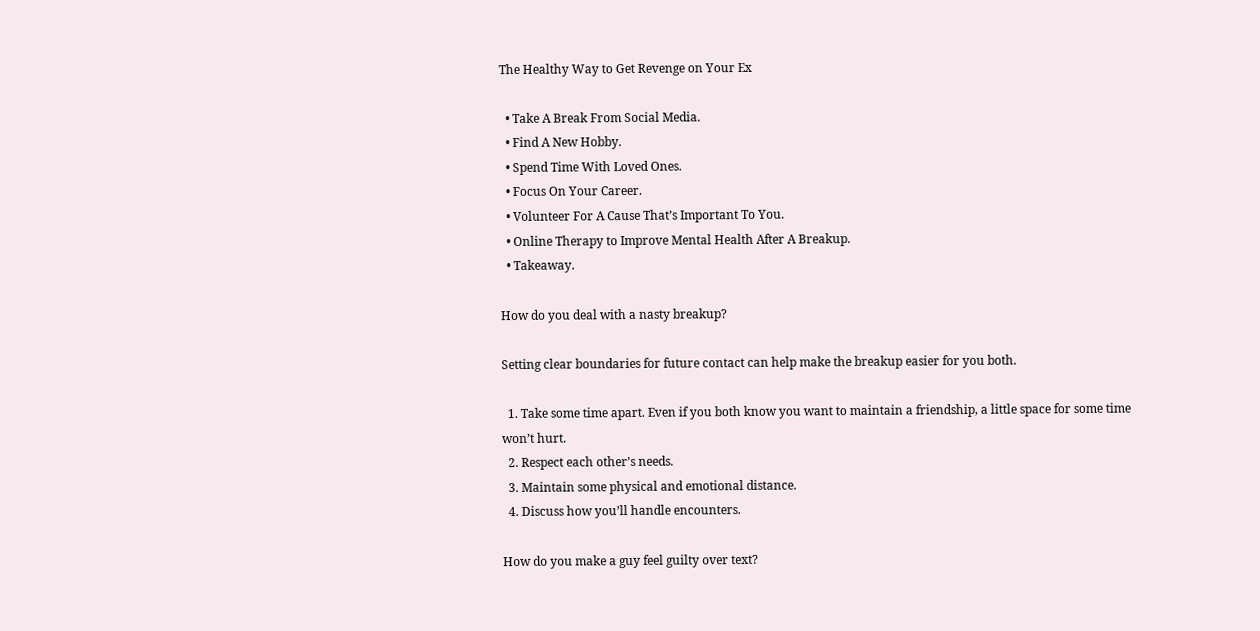The Healthy Way to Get Revenge on Your Ex

  • Take A Break From Social Media.
  • Find A New Hobby.
  • Spend Time With Loved Ones.
  • Focus On Your Career.
  • Volunteer For A Cause That’s Important To You.
  • Online Therapy to Improve Mental Health After A Breakup.
  • Takeaway.

How do you deal with a nasty breakup?

Setting clear boundaries for future contact can help make the breakup easier for you both.

  1. Take some time apart. Even if you both know you want to maintain a friendship, a little space for some time won’t hurt.
  2. Respect each other’s needs.
  3. Maintain some physical and emotional distance.
  4. Discuss how you’ll handle encounters.

How do you make a guy feel guilty over text?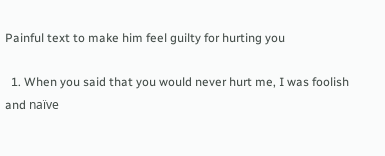Painful text to make him feel guilty for hurting you

  1. When you said that you would never hurt me, I was foolish and naïve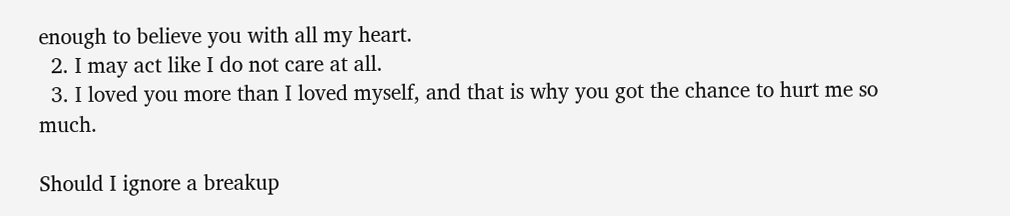enough to believe you with all my heart.
  2. I may act like I do not care at all.
  3. I loved you more than I loved myself, and that is why you got the chance to hurt me so much.

Should I ignore a breakup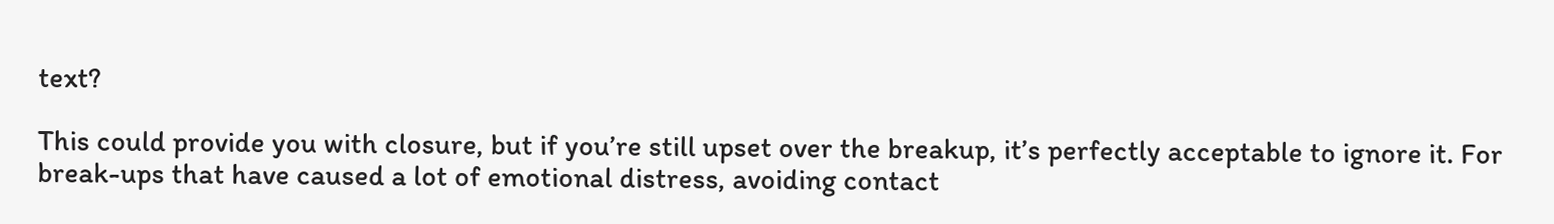text?

This could provide you with closure, but if you’re still upset over the breakup, it’s perfectly acceptable to ignore it. For break-ups that have caused a lot of emotional distress, avoiding contact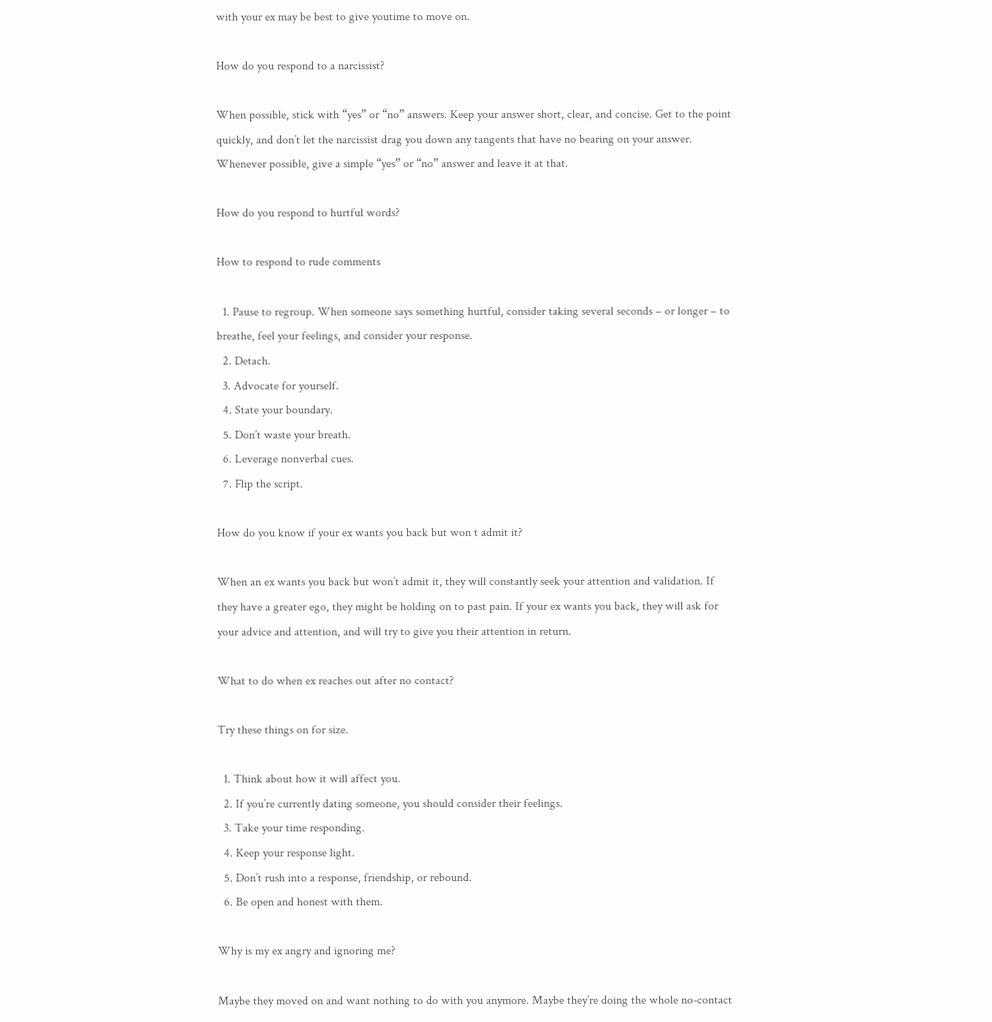with your ex may be best to give youtime to move on.

How do you respond to a narcissist?

When possible, stick with “yes” or “no” answers. Keep your answer short, clear, and concise. Get to the point quickly, and don’t let the narcissist drag you down any tangents that have no bearing on your answer. Whenever possible, give a simple “yes” or “no” answer and leave it at that.

How do you respond to hurtful words?

How to respond to rude comments

  1. Pause to regroup. When someone says something hurtful, consider taking several seconds – or longer – to breathe, feel your feelings, and consider your response.
  2. Detach.
  3. Advocate for yourself.
  4. State your boundary.
  5. Don’t waste your breath.
  6. Leverage nonverbal cues.
  7. Flip the script.

How do you know if your ex wants you back but won t admit it?

When an ex wants you back but won’t admit it, they will constantly seek your attention and validation. If they have a greater ego, they might be holding on to past pain. If your ex wants you back, they will ask for your advice and attention, and will try to give you their attention in return.

What to do when ex reaches out after no contact?

Try these things on for size.

  1. Think about how it will affect you.
  2. If you’re currently dating someone, you should consider their feelings.
  3. Take your time responding.
  4. Keep your response light.
  5. Don’t rush into a response, friendship, or rebound.
  6. Be open and honest with them.

Why is my ex angry and ignoring me?

Maybe they moved on and want nothing to do with you anymore. Maybe they’re doing the whole no-contact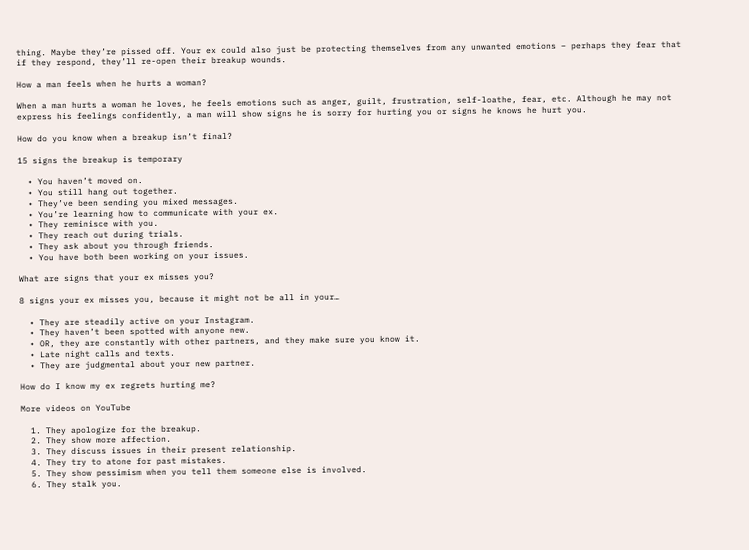thing. Maybe they’re pissed off. Your ex could also just be protecting themselves from any unwanted emotions – perhaps they fear that if they respond, they’ll re-open their breakup wounds.

How a man feels when he hurts a woman?

When a man hurts a woman he loves, he feels emotions such as anger, guilt, frustration, self-loathe, fear, etc. Although he may not express his feelings confidently, a man will show signs he is sorry for hurting you or signs he knows he hurt you.

How do you know when a breakup isn’t final?

15 signs the breakup is temporary

  • You haven’t moved on.
  • You still hang out together.
  • They’ve been sending you mixed messages.
  • You’re learning how to communicate with your ex.
  • They reminisce with you.
  • They reach out during trials.
  • They ask about you through friends.
  • You have both been working on your issues.

What are signs that your ex misses you?

8 signs your ex misses you, because it might not be all in your…

  • They are steadily active on your Instagram.
  • They haven’t been spotted with anyone new.
  • OR, they are constantly with other partners, and they make sure you know it.
  • Late night calls and texts.
  • They are judgmental about your new partner.

How do I know my ex regrets hurting me?

More videos on YouTube

  1. They apologize for the breakup.
  2. They show more affection.
  3. They discuss issues in their present relationship.
  4. They try to atone for past mistakes.
  5. They show pessimism when you tell them someone else is involved.
  6. They stalk you.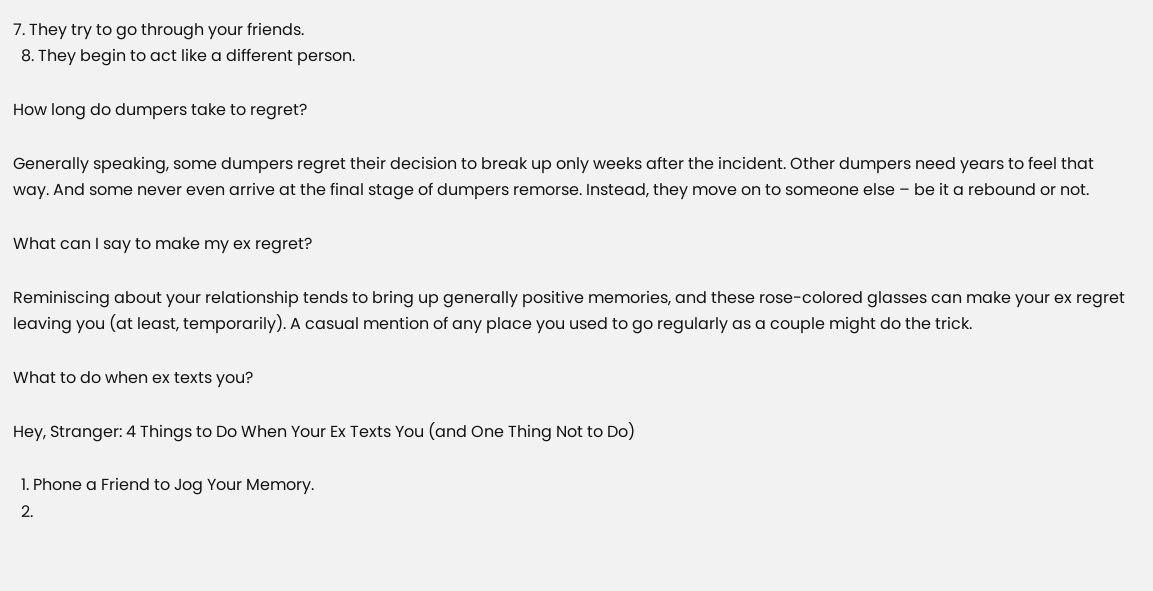7. They try to go through your friends.
  8. They begin to act like a different person.

How long do dumpers take to regret?

Generally speaking, some dumpers regret their decision to break up only weeks after the incident. Other dumpers need years to feel that way. And some never even arrive at the final stage of dumpers remorse. Instead, they move on to someone else – be it a rebound or not.

What can I say to make my ex regret?

Reminiscing about your relationship tends to bring up generally positive memories, and these rose-colored glasses can make your ex regret leaving you (at least, temporarily). A casual mention of any place you used to go regularly as a couple might do the trick.

What to do when ex texts you?

Hey, Stranger: 4 Things to Do When Your Ex Texts You (and One Thing Not to Do)

  1. Phone a Friend to Jog Your Memory.
  2.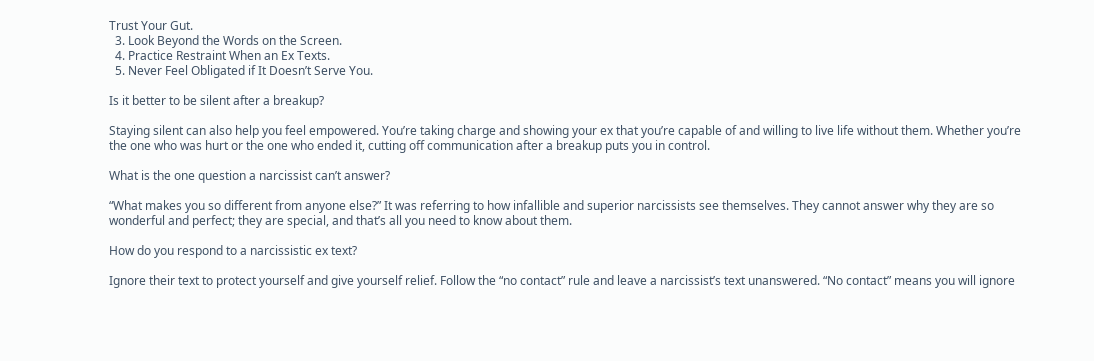Trust Your Gut.
  3. Look Beyond the Words on the Screen.
  4. Practice Restraint When an Ex Texts.
  5. Never Feel Obligated if It Doesn’t Serve You.

Is it better to be silent after a breakup?

Staying silent can also help you feel empowered. You’re taking charge and showing your ex that you’re capable of and willing to live life without them. Whether you’re the one who was hurt or the one who ended it, cutting off communication after a breakup puts you in control.

What is the one question a narcissist can’t answer?

“What makes you so different from anyone else?” It was referring to how infallible and superior narcissists see themselves. They cannot answer why they are so wonderful and perfect; they are special, and that’s all you need to know about them.

How do you respond to a narcissistic ex text?

Ignore their text to protect yourself and give yourself relief. Follow the “no contact” rule and leave a narcissist’s text unanswered. “No contact” means you will ignore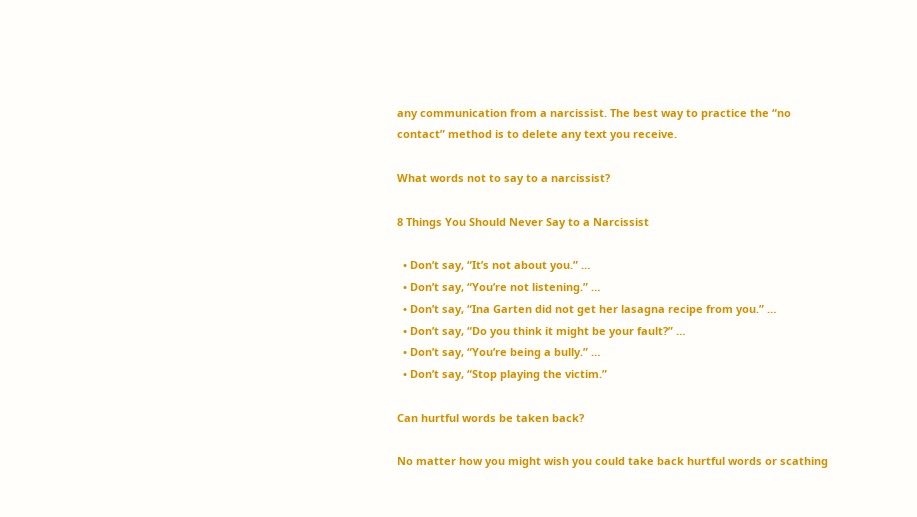any communication from a narcissist. The best way to practice the “no contact” method is to delete any text you receive.

What words not to say to a narcissist?

8 Things You Should Never Say to a Narcissist

  • Don’t say, “It’s not about you.” …
  • Don’t say, “You’re not listening.” …
  • Don’t say, “Ina Garten did not get her lasagna recipe from you.” …
  • Don’t say, “Do you think it might be your fault?” …
  • Don’t say, “You’re being a bully.” …
  • Don’t say, “Stop playing the victim.”

Can hurtful words be taken back?

No matter how you might wish you could take back hurtful words or scathing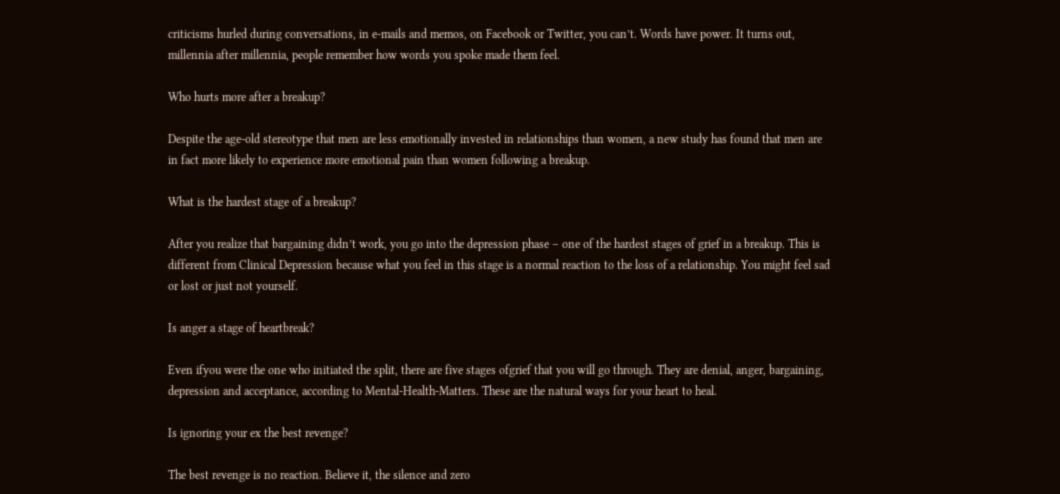criticisms hurled during conversations, in e-mails and memos, on Facebook or Twitter, you can’t. Words have power. It turns out, millennia after millennia, people remember how words you spoke made them feel.

Who hurts more after a breakup?

Despite the age-old stereotype that men are less emotionally invested in relationships than women, a new study has found that men are in fact more likely to experience more emotional pain than women following a breakup.

What is the hardest stage of a breakup?

After you realize that bargaining didn’t work, you go into the depression phase – one of the hardest stages of grief in a breakup. This is different from Clinical Depression because what you feel in this stage is a normal reaction to the loss of a relationship. You might feel sad or lost or just not yourself.

Is anger a stage of heartbreak?

Even ifyou were the one who initiated the split, there are five stages ofgrief that you will go through. They are denial, anger, bargaining, depression and acceptance, according to Mental-Health-Matters. These are the natural ways for your heart to heal.

Is ignoring your ex the best revenge?

The best revenge is no reaction. Believe it, the silence and zero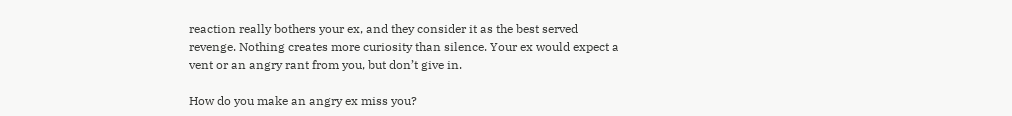reaction really bothers your ex, and they consider it as the best served revenge. Nothing creates more curiosity than silence. Your ex would expect a vent or an angry rant from you, but don’t give in.

How do you make an angry ex miss you?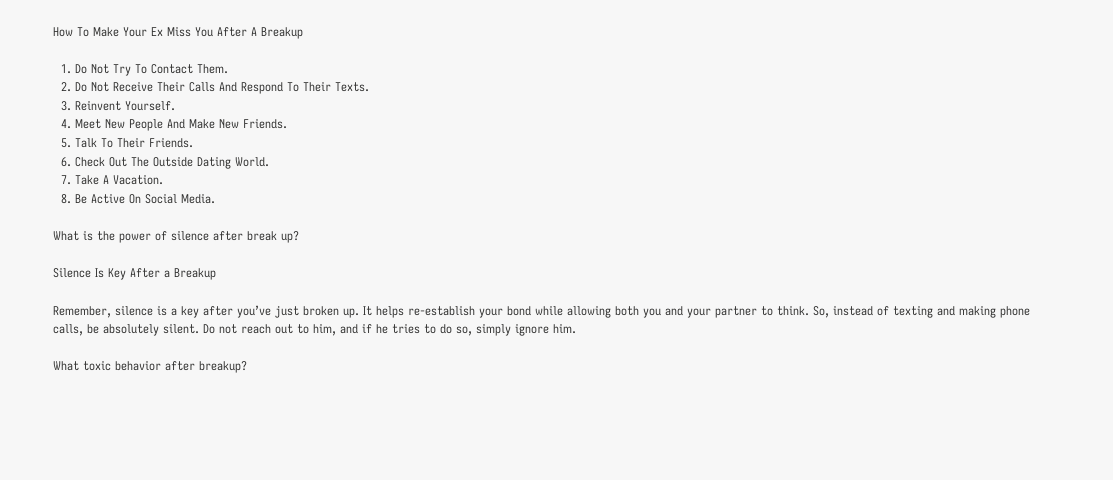How To Make Your Ex Miss You After A Breakup

  1. Do Not Try To Contact Them.
  2. Do Not Receive Their Calls And Respond To Their Texts.
  3. Reinvent Yourself.
  4. Meet New People And Make New Friends.
  5. Talk To Their Friends.
  6. Check Out The Outside Dating World.
  7. Take A Vacation.
  8. Be Active On Social Media.

What is the power of silence after break up?

Silence Is Key After a Breakup

Remember, silence is a key after you’ve just broken up. It helps re-establish your bond while allowing both you and your partner to think. So, instead of texting and making phone calls, be absolutely silent. Do not reach out to him, and if he tries to do so, simply ignore him.

What toxic behavior after breakup?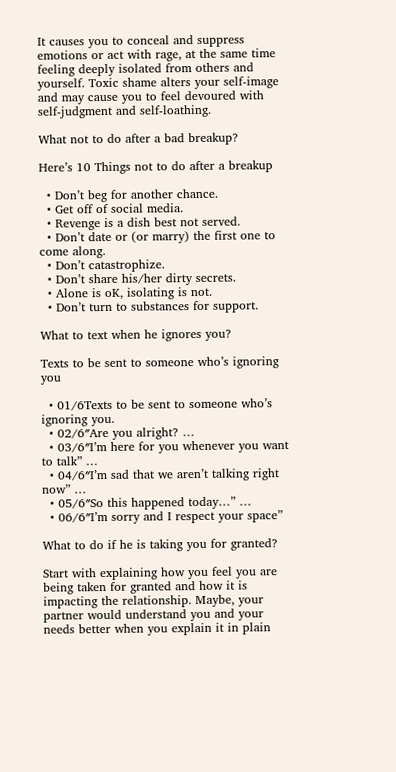It causes you to conceal and suppress emotions or act with rage, at the same time feeling deeply isolated from others and yourself. Toxic shame alters your self-image and may cause you to feel devoured with self-judgment and self-loathing.

What not to do after a bad breakup?

Here’s 10 Things not to do after a breakup

  • Don’t beg for another chance.
  • Get off of social media.
  • Revenge is a dish best not served.
  • Don’t date or (or marry) the first one to come along.
  • Don’t catastrophize.
  • Don’t share his/her dirty secrets.
  • Alone is oK, isolating is not.
  • Don’t turn to substances for support.

What to text when he ignores you?

Texts to be sent to someone who’s ignoring you

  • 01/6Texts to be sent to someone who’s ignoring you.
  • 02/6″Are you alright? …
  • 03/6″I’m here for you whenever you want to talk” …
  • 04/6″I’m sad that we aren’t talking right now” …
  • 05/6″So this happened today…” …
  • 06/6″I’m sorry and I respect your space”

What to do if he is taking you for granted?

Start with explaining how you feel you are being taken for granted and how it is impacting the relationship. Maybe, your partner would understand you and your needs better when you explain it in plain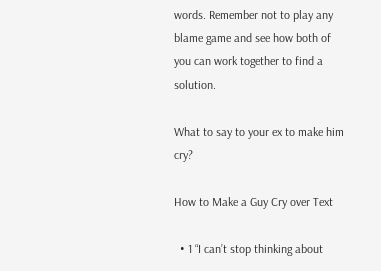words. Remember not to play any blame game and see how both of you can work together to find a solution.

What to say to your ex to make him cry?

How to Make a Guy Cry over Text

  • 1 “I can’t stop thinking about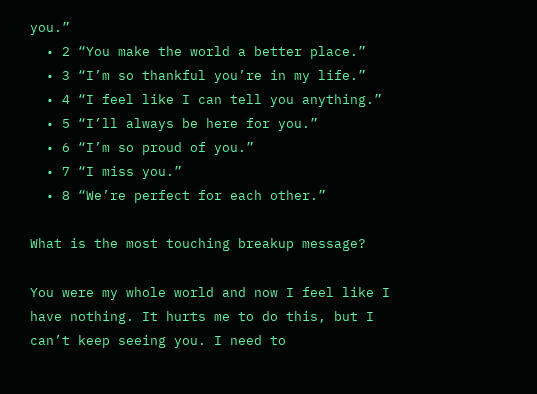you.”
  • 2 “You make the world a better place.”
  • 3 “I’m so thankful you’re in my life.”
  • 4 “I feel like I can tell you anything.”
  • 5 “I’ll always be here for you.”
  • 6 “I’m so proud of you.”
  • 7 “I miss you.”
  • 8 “We’re perfect for each other.”

What is the most touching breakup message?

You were my whole world and now I feel like I have nothing. It hurts me to do this, but I can’t keep seeing you. I need to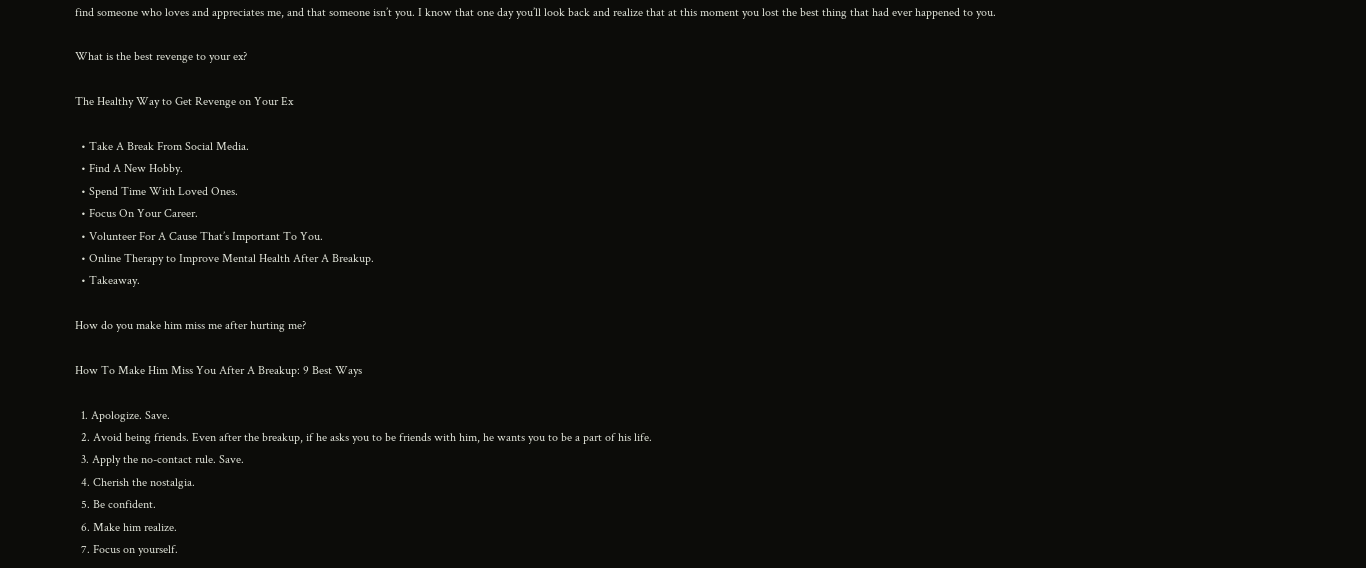find someone who loves and appreciates me, and that someone isn’t you. I know that one day you’ll look back and realize that at this moment you lost the best thing that had ever happened to you.

What is the best revenge to your ex?

The Healthy Way to Get Revenge on Your Ex

  • Take A Break From Social Media.
  • Find A New Hobby.
  • Spend Time With Loved Ones.
  • Focus On Your Career.
  • Volunteer For A Cause That’s Important To You.
  • Online Therapy to Improve Mental Health After A Breakup.
  • Takeaway.

How do you make him miss me after hurting me?

How To Make Him Miss You After A Breakup: 9 Best Ways

  1. Apologize. Save.
  2. Avoid being friends. Even after the breakup, if he asks you to be friends with him, he wants you to be a part of his life.
  3. Apply the no-contact rule. Save.
  4. Cherish the nostalgia.
  5. Be confident.
  6. Make him realize.
  7. Focus on yourself.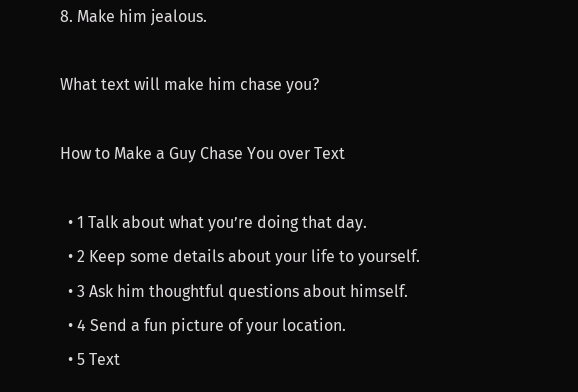8. Make him jealous.

What text will make him chase you?

How to Make a Guy Chase You over Text

  • 1 Talk about what you’re doing that day.
  • 2 Keep some details about your life to yourself.
  • 3 Ask him thoughtful questions about himself.
  • 4 Send a fun picture of your location.
  • 5 Text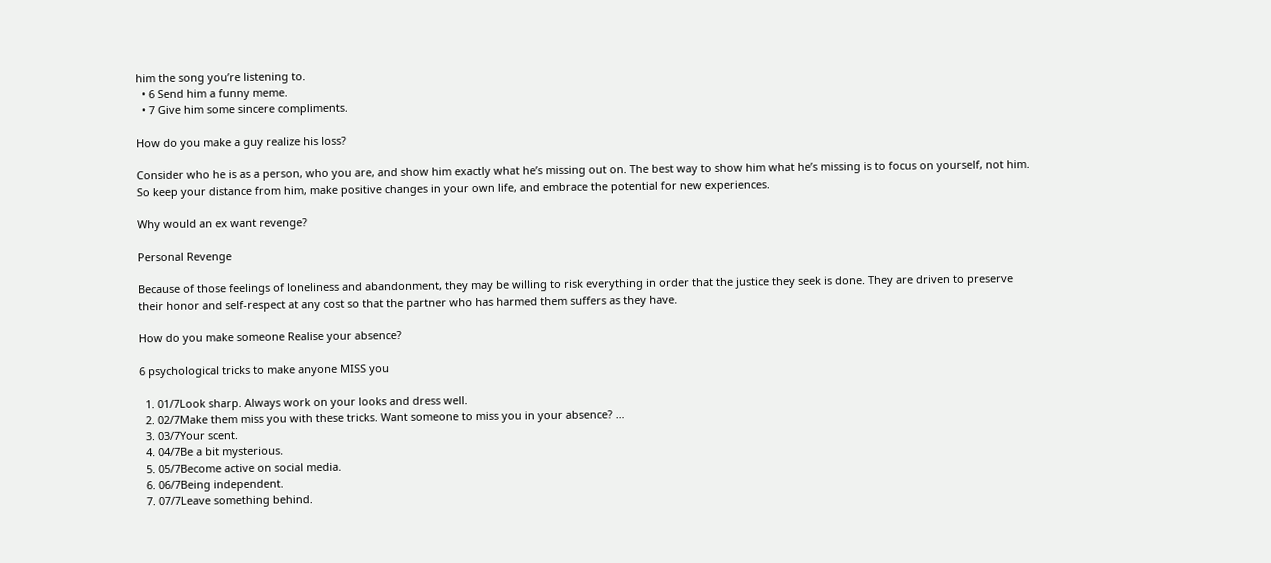him the song you’re listening to.
  • 6 Send him a funny meme.
  • 7 Give him some sincere compliments.

How do you make a guy realize his loss?

Consider who he is as a person, who you are, and show him exactly what he’s missing out on. The best way to show him what he’s missing is to focus on yourself, not him. So keep your distance from him, make positive changes in your own life, and embrace the potential for new experiences.

Why would an ex want revenge?

Personal Revenge

Because of those feelings of loneliness and abandonment, they may be willing to risk everything in order that the justice they seek is done. They are driven to preserve their honor and self-respect at any cost so that the partner who has harmed them suffers as they have.

How do you make someone Realise your absence?

6 psychological tricks to make anyone MISS you

  1. 01/7Look sharp. Always work on your looks and dress well.
  2. 02/7Make them miss you with these tricks. Want someone to miss you in your absence? …
  3. 03/7Your scent.
  4. 04/7Be a bit mysterious.
  5. 05/7Become active on social media.
  6. 06/7Being independent.
  7. 07/7Leave something behind.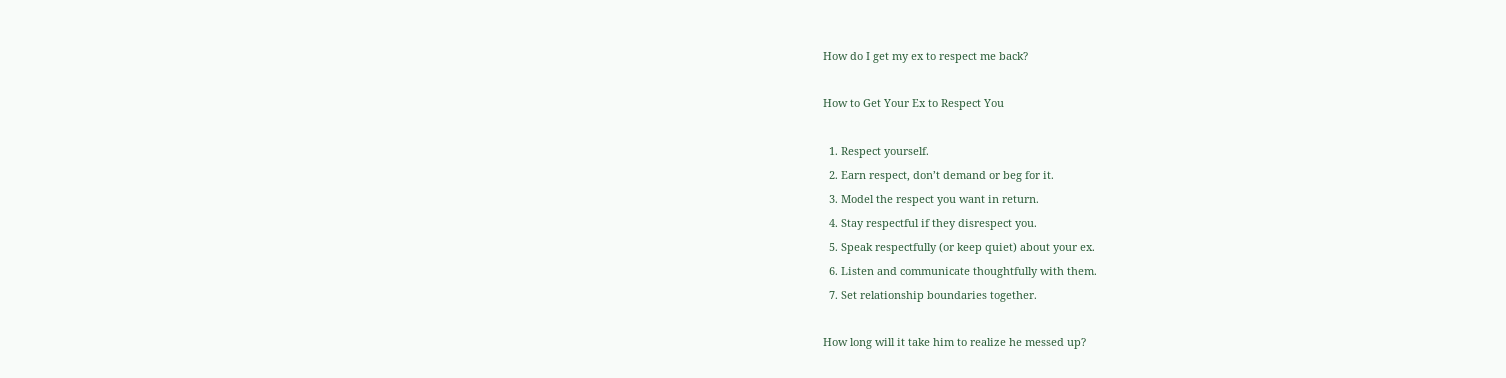How do I get my ex to respect me back?

How to Get Your Ex to Respect You

  1. Respect yourself.
  2. Earn respect, don’t demand or beg for it.
  3. Model the respect you want in return.
  4. Stay respectful if they disrespect you.
  5. Speak respectfully (or keep quiet) about your ex.
  6. Listen and communicate thoughtfully with them.
  7. Set relationship boundaries together.

How long will it take him to realize he messed up?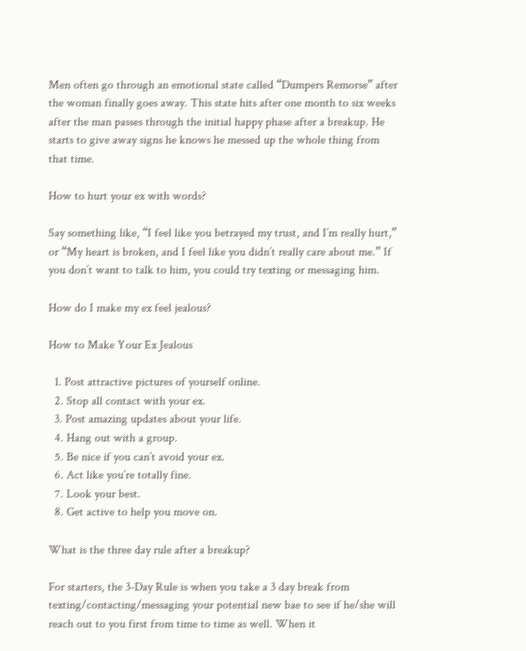Men often go through an emotional state called “Dumpers Remorse” after the woman finally goes away. This state hits after one month to six weeks after the man passes through the initial happy phase after a breakup. He starts to give away signs he knows he messed up the whole thing from that time.

How to hurt your ex with words?

Say something like, “I feel like you betrayed my trust, and I’m really hurt,” or “My heart is broken, and I feel like you didn’t really care about me.” If you don’t want to talk to him, you could try texting or messaging him.

How do I make my ex feel jealous?

How to Make Your Ex Jealous

  1. Post attractive pictures of yourself online.
  2. Stop all contact with your ex.
  3. Post amazing updates about your life.
  4. Hang out with a group.
  5. Be nice if you can’t avoid your ex.
  6. Act like you’re totally fine.
  7. Look your best.
  8. Get active to help you move on.

What is the three day rule after a breakup?

For starters, the 3-Day Rule is when you take a 3 day break from texting/contacting/messaging your potential new bae to see if he/she will reach out to you first from time to time as well. When it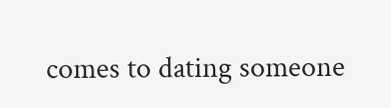comes to dating someone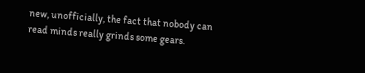new, unofficially, the fact that nobody can read minds really grinds some gears.